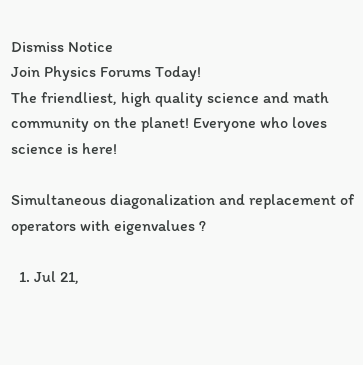Dismiss Notice
Join Physics Forums Today!
The friendliest, high quality science and math community on the planet! Everyone who loves science is here!

Simultaneous diagonalization and replacement of operators with eigenvalues ?

  1. Jul 21,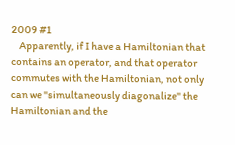2009 #1
    Apparently, if I have a Hamiltonian that contains an operator, and that operator commutes with the Hamiltonian, not only can we "simultaneously diagonalize" the Hamiltonian and the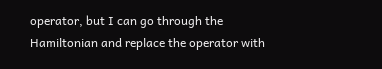operator, but I can go through the Hamiltonian and replace the operator with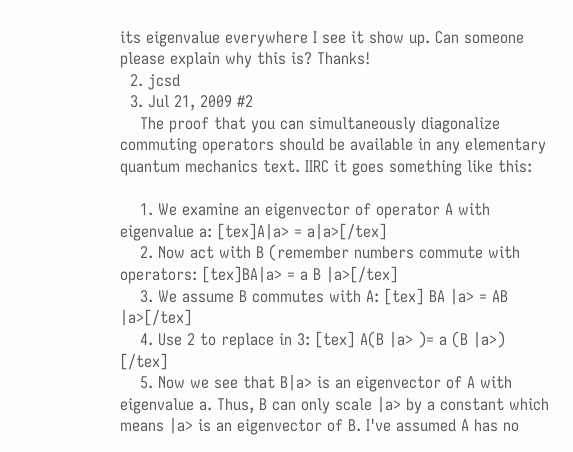its eigenvalue everywhere I see it show up. Can someone please explain why this is? Thanks!
  2. jcsd
  3. Jul 21, 2009 #2
    The proof that you can simultaneously diagonalize commuting operators should be available in any elementary quantum mechanics text. IIRC it goes something like this:

    1. We examine an eigenvector of operator A with eigenvalue a: [tex]A|a> = a|a>[/tex]
    2. Now act with B (remember numbers commute with operators: [tex]BA|a> = a B |a>[/tex]
    3. We assume B commutes with A: [tex] BA |a> = AB |a>[/tex]
    4. Use 2 to replace in 3: [tex] A(B |a> )= a (B |a>) [/tex]
    5. Now we see that B|a> is an eigenvector of A with eigenvalue a. Thus, B can only scale |a> by a constant which means |a> is an eigenvector of B. I've assumed A has no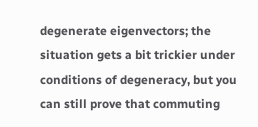degenerate eigenvectors; the situation gets a bit trickier under conditions of degeneracy, but you can still prove that commuting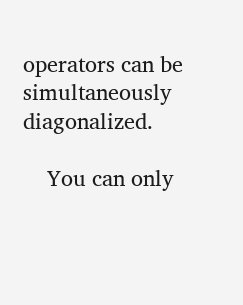operators can be simultaneously diagonalized.

    You can only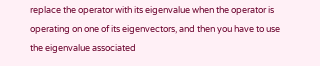replace the operator with its eigenvalue when the operator is operating on one of its eigenvectors, and then you have to use the eigenvalue associated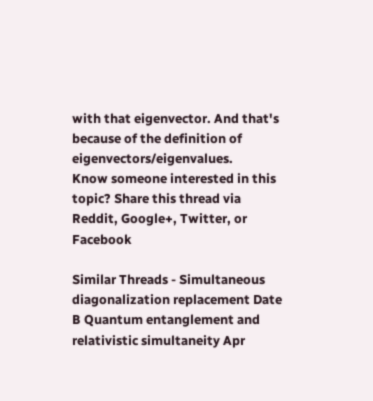with that eigenvector. And that's because of the definition of eigenvectors/eigenvalues.
Know someone interested in this topic? Share this thread via Reddit, Google+, Twitter, or Facebook

Similar Threads - Simultaneous diagonalization replacement Date
B Quantum entanglement and relativistic simultaneity Apr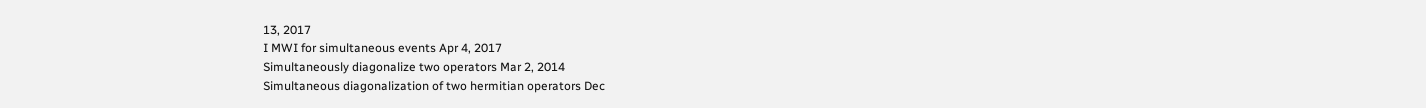13, 2017
I MWI for simultaneous events Apr 4, 2017
Simultaneously diagonalize two operators Mar 2, 2014
Simultaneous diagonalization of two hermitian operators Dec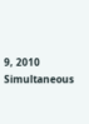9, 2010
Simultaneous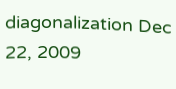diagonalization Dec 22, 2009